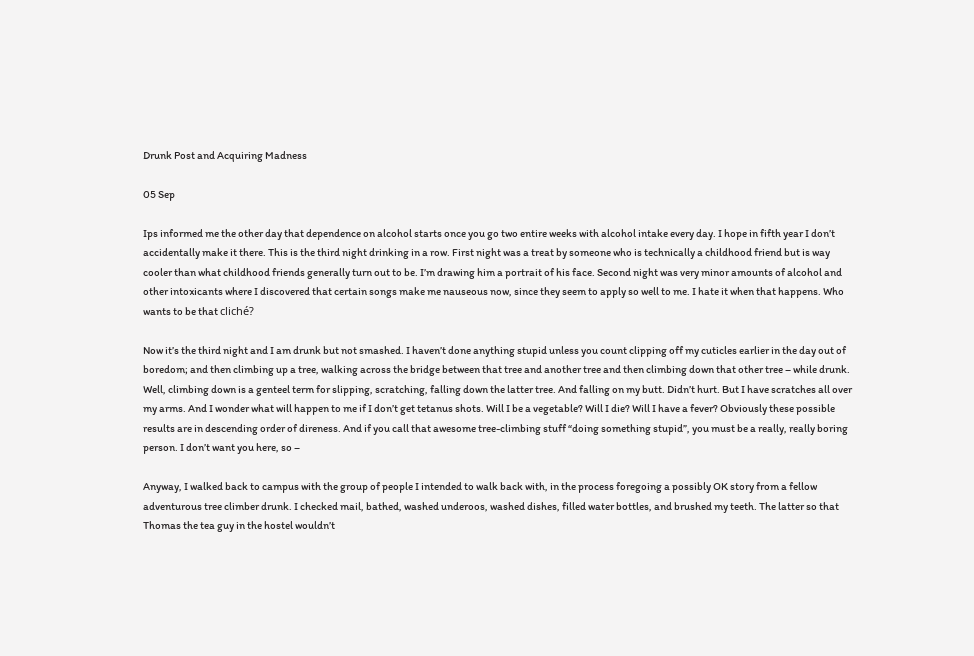Drunk Post and Acquiring Madness

05 Sep

Ips informed me the other day that dependence on alcohol starts once you go two entire weeks with alcohol intake every day. I hope in fifth year I don’t accidentally make it there. This is the third night drinking in a row. First night was a treat by someone who is technically a childhood friend but is way cooler than what childhood friends generally turn out to be. I’m drawing him a portrait of his face. Second night was very minor amounts of alcohol and other intoxicants where I discovered that certain songs make me nauseous now, since they seem to apply so well to me. I hate it when that happens. Who wants to be that cliché?

Now it’s the third night and I am drunk but not smashed. I haven’t done anything stupid unless you count clipping off my cuticles earlier in the day out of boredom; and then climbing up a tree, walking across the bridge between that tree and another tree and then climbing down that other tree – while drunk. Well, climbing down is a genteel term for slipping, scratching, falling down the latter tree. And falling on my butt. Didn’t hurt. But I have scratches all over my arms. And I wonder what will happen to me if I don’t get tetanus shots. Will I be a vegetable? Will I die? Will I have a fever? Obviously these possible results are in descending order of direness. And if you call that awesome tree-climbing stuff “doing something stupid”, you must be a really, really boring person. I don’t want you here, so –

Anyway, I walked back to campus with the group of people I intended to walk back with, in the process foregoing a possibly OK story from a fellow adventurous tree climber drunk. I checked mail, bathed, washed underoos, washed dishes, filled water bottles, and brushed my teeth. The latter so that Thomas the tea guy in the hostel wouldn’t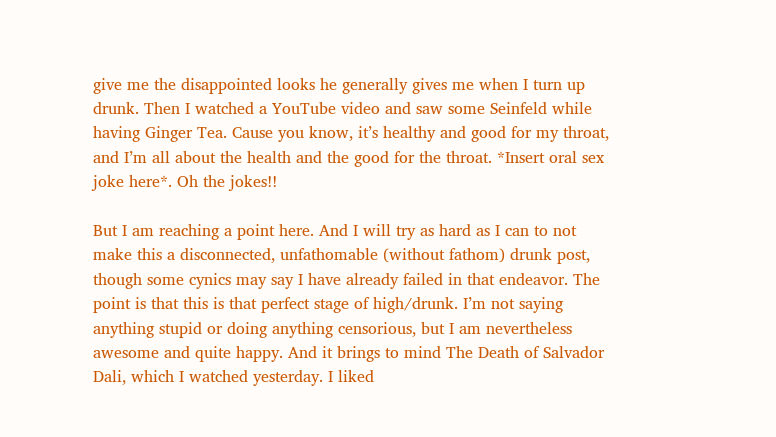give me the disappointed looks he generally gives me when I turn up drunk. Then I watched a YouTube video and saw some Seinfeld while having Ginger Tea. Cause you know, it’s healthy and good for my throat, and I’m all about the health and the good for the throat. *Insert oral sex joke here*. Oh the jokes!!

But I am reaching a point here. And I will try as hard as I can to not make this a disconnected, unfathomable (without fathom) drunk post, though some cynics may say I have already failed in that endeavor. The point is that this is that perfect stage of high/drunk. I’m not saying anything stupid or doing anything censorious, but I am nevertheless awesome and quite happy. And it brings to mind The Death of Salvador Dali, which I watched yesterday. I liked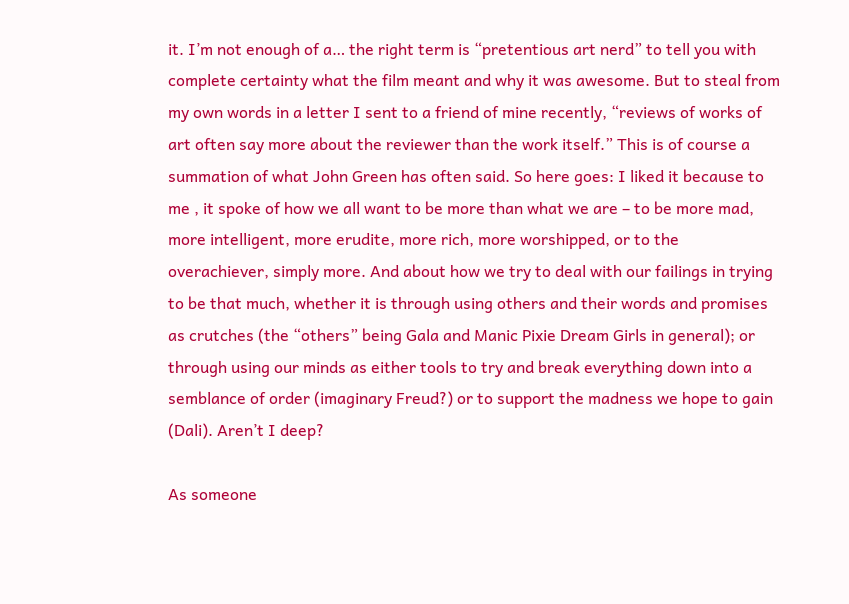it. I’m not enough of a… the right term is “pretentious art nerd” to tell you with complete certainty what the film meant and why it was awesome. But to steal from my own words in a letter I sent to a friend of mine recently, “reviews of works of art often say more about the reviewer than the work itself.” This is of course a summation of what John Green has often said. So here goes: I liked it because to me , it spoke of how we all want to be more than what we are – to be more mad, more intelligent, more erudite, more rich, more worshipped, or to the overachiever, simply more. And about how we try to deal with our failings in trying to be that much, whether it is through using others and their words and promises as crutches (the “others” being Gala and Manic Pixie Dream Girls in general); or through using our minds as either tools to try and break everything down into a semblance of order (imaginary Freud?) or to support the madness we hope to gain (Dali). Aren’t I deep?

As someone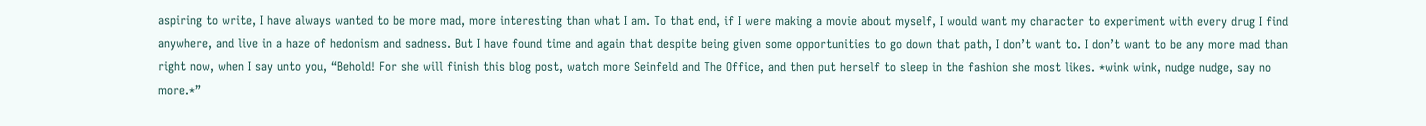aspiring to write, I have always wanted to be more mad, more interesting than what I am. To that end, if I were making a movie about myself, I would want my character to experiment with every drug I find anywhere, and live in a haze of hedonism and sadness. But I have found time and again that despite being given some opportunities to go down that path, I don’t want to. I don’t want to be any more mad than right now, when I say unto you, “Behold! For she will finish this blog post, watch more Seinfeld and The Office, and then put herself to sleep in the fashion she most likes. *wink wink, nudge nudge, say no more.*”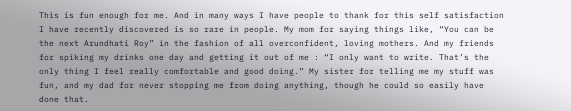This is fun enough for me. And in many ways I have people to thank for this self satisfaction I have recently discovered is so rare in people. My mom for saying things like, “You can be the next Arundhati Roy” in the fashion of all overconfident, loving mothers. And my friends for spiking my drinks one day and getting it out of me : “I only want to write. That’s the only thing I feel really comfortable and good doing.” My sister for telling me my stuff was fun, and my dad for never stopping me from doing anything, though he could so easily have done that.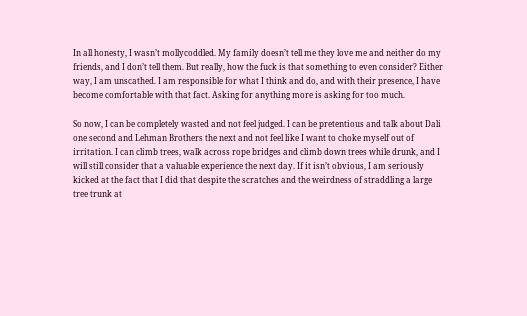In all honesty, I wasn’t mollycoddled. My family doesn’t tell me they love me and neither do my friends, and I don’t tell them. But really, how the fuck is that something to even consider? Either way, I am unscathed. I am responsible for what I think and do, and with their presence, I have become comfortable with that fact. Asking for anything more is asking for too much.

So now, I can be completely wasted and not feel judged. I can be pretentious and talk about Dali one second and Lehman Brothers the next and not feel like I want to choke myself out of irritation. I can climb trees, walk across rope bridges and climb down trees while drunk, and I will still consider that a valuable experience the next day. If it isn’t obvious, I am seriously kicked at the fact that I did that despite the scratches and the weirdness of straddling a large tree trunk at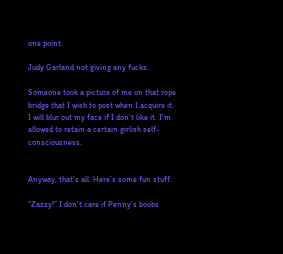one point.

Judy Garland not giving any fucks.

Someone took a picture of me on that rope bridge that I wish to post when I acquire it. I will blur out my face if I don’t like it. I’m allowed to retain a certain girlish self-consciousness.


Anyway, that’s all. Here’s some fun stuff.

“Zazzy!” I don’t care if Penny’s boobs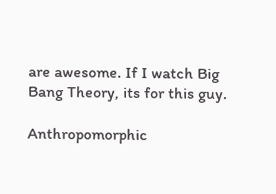are awesome. If I watch Big Bang Theory, its for this guy.

Anthropomorphic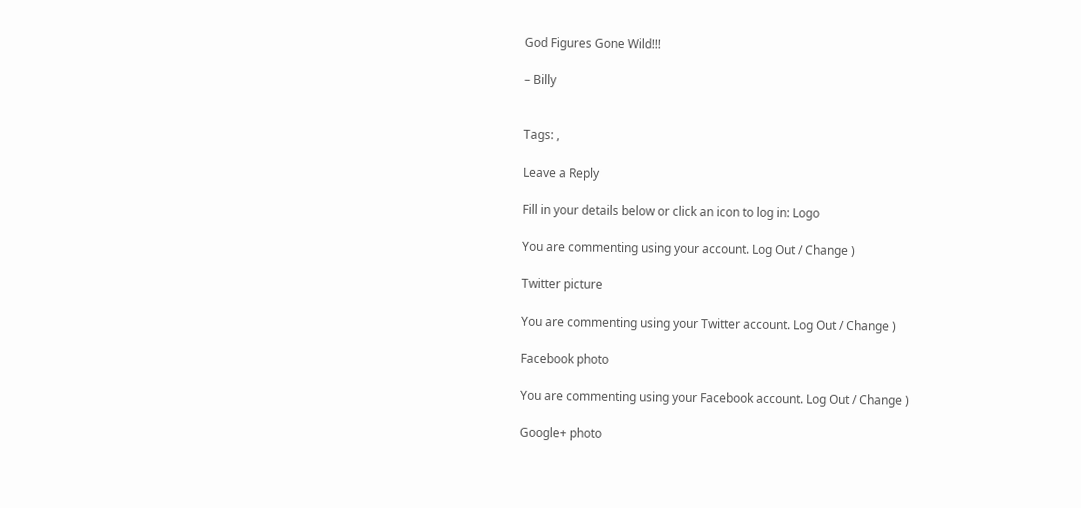God Figures Gone Wild!!!

– Billy


Tags: ,

Leave a Reply

Fill in your details below or click an icon to log in: Logo

You are commenting using your account. Log Out / Change )

Twitter picture

You are commenting using your Twitter account. Log Out / Change )

Facebook photo

You are commenting using your Facebook account. Log Out / Change )

Google+ photo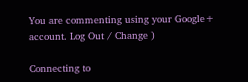You are commenting using your Google+ account. Log Out / Change )

Connecting to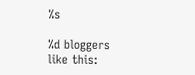%s

%d bloggers like this: